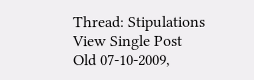Thread: Stipulations
View Single Post
Old 07-10-2009,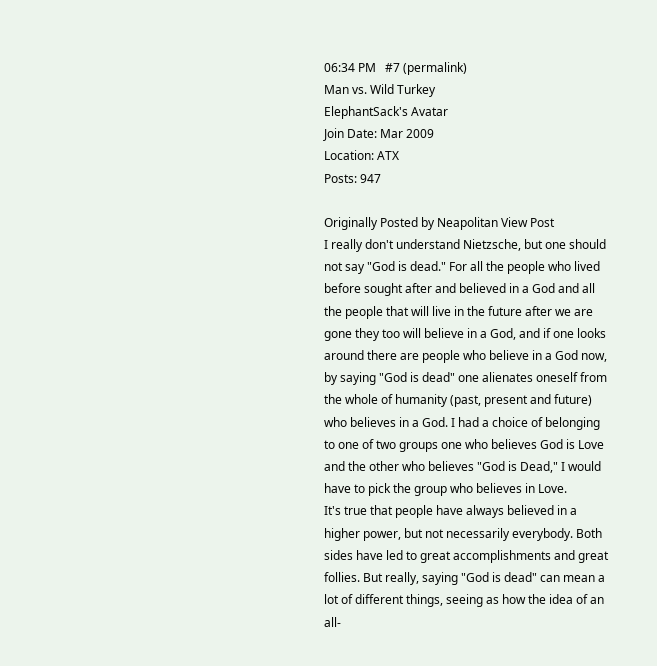06:34 PM   #7 (permalink)
Man vs. Wild Turkey
ElephantSack's Avatar
Join Date: Mar 2009
Location: ATX
Posts: 947

Originally Posted by Neapolitan View Post
I really don't understand Nietzsche, but one should not say "God is dead." For all the people who lived before sought after and believed in a God and all the people that will live in the future after we are gone they too will believe in a God, and if one looks around there are people who believe in a God now, by saying "God is dead" one alienates oneself from the whole of humanity (past, present and future) who believes in a God. I had a choice of belonging to one of two groups one who believes God is Love and the other who believes "God is Dead," I would have to pick the group who believes in Love.
It's true that people have always believed in a higher power, but not necessarily everybody. Both sides have led to great accomplishments and great follies. But really, saying "God is dead" can mean a lot of different things, seeing as how the idea of an all-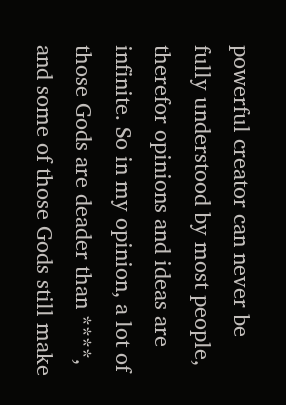powerful creator can never be fully understood by most people, therefor opinions and ideas are infinite. So in my opinion, a lot of those Gods are deader than ****, and some of those Gods still make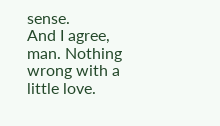sense.
And I agree, man. Nothing wrong with a little love.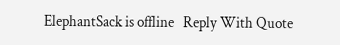ElephantSack is offline   Reply With Quote